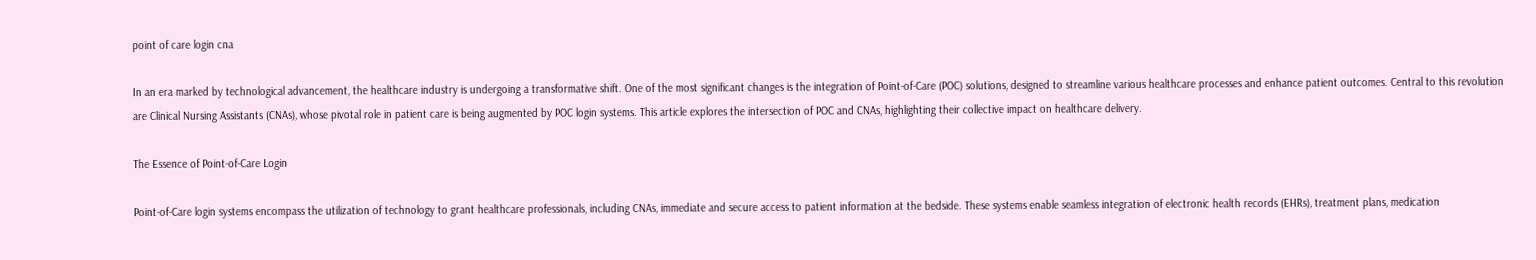point of care login cna

In an era marked by technological advancement, the healthcare industry is undergoing a transformative shift. One of the most significant changes is the integration of Point-of-Care (POC) solutions, designed to streamline various healthcare processes and enhance patient outcomes. Central to this revolution are Clinical Nursing Assistants (CNAs), whose pivotal role in patient care is being augmented by POC login systems. This article explores the intersection of POC and CNAs, highlighting their collective impact on healthcare delivery.

The Essence of Point-of-Care Login

Point-of-Care login systems encompass the utilization of technology to grant healthcare professionals, including CNAs, immediate and secure access to patient information at the bedside. These systems enable seamless integration of electronic health records (EHRs), treatment plans, medication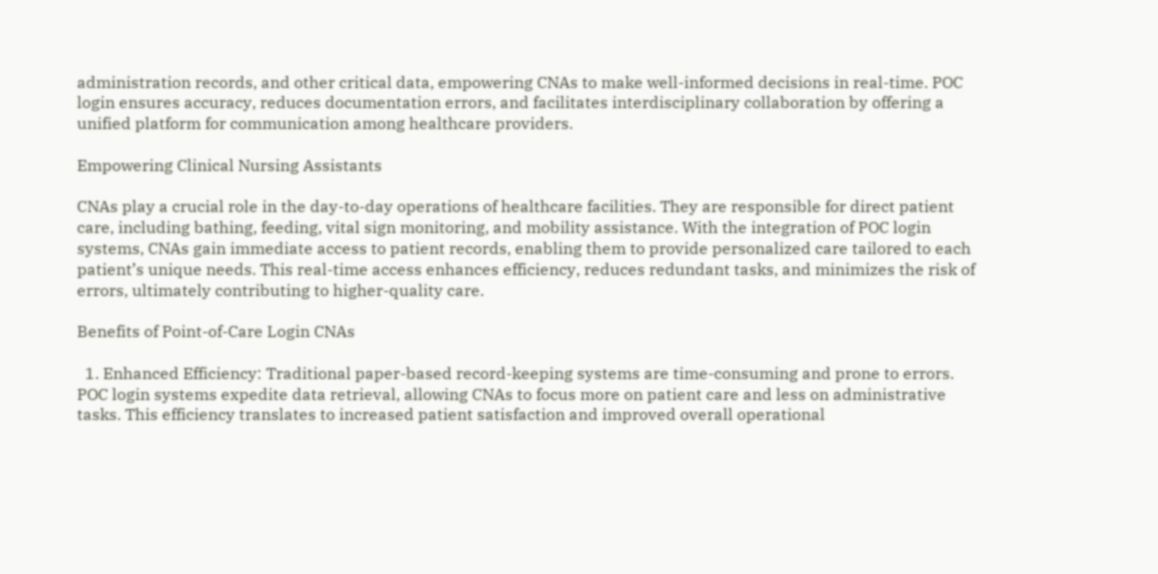administration records, and other critical data, empowering CNAs to make well-informed decisions in real-time. POC login ensures accuracy, reduces documentation errors, and facilitates interdisciplinary collaboration by offering a unified platform for communication among healthcare providers.

Empowering Clinical Nursing Assistants

CNAs play a crucial role in the day-to-day operations of healthcare facilities. They are responsible for direct patient care, including bathing, feeding, vital sign monitoring, and mobility assistance. With the integration of POC login systems, CNAs gain immediate access to patient records, enabling them to provide personalized care tailored to each patient’s unique needs. This real-time access enhances efficiency, reduces redundant tasks, and minimizes the risk of errors, ultimately contributing to higher-quality care.

Benefits of Point-of-Care Login CNAs

  1. Enhanced Efficiency: Traditional paper-based record-keeping systems are time-consuming and prone to errors. POC login systems expedite data retrieval, allowing CNAs to focus more on patient care and less on administrative tasks. This efficiency translates to increased patient satisfaction and improved overall operational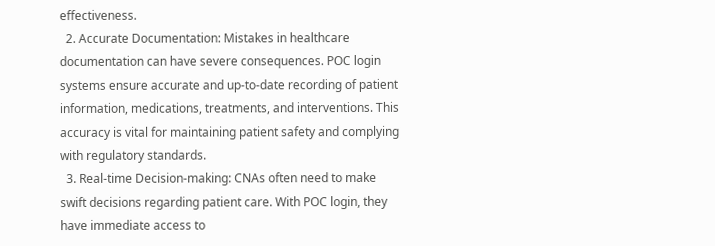effectiveness.
  2. Accurate Documentation: Mistakes in healthcare documentation can have severe consequences. POC login systems ensure accurate and up-to-date recording of patient information, medications, treatments, and interventions. This accuracy is vital for maintaining patient safety and complying with regulatory standards.
  3. Real-time Decision-making: CNAs often need to make swift decisions regarding patient care. With POC login, they have immediate access to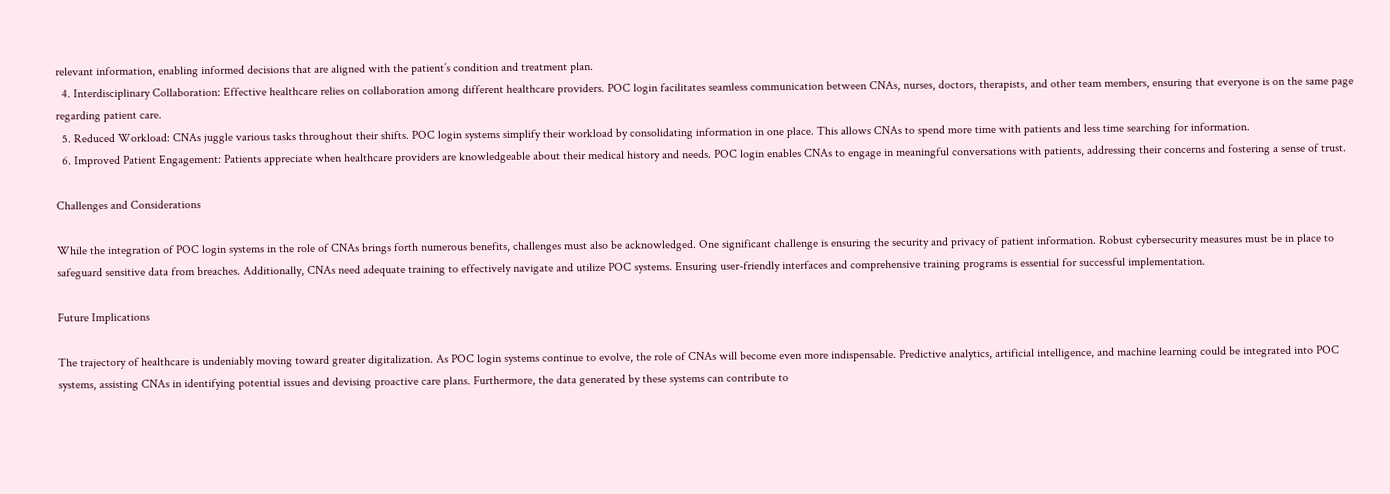relevant information, enabling informed decisions that are aligned with the patient’s condition and treatment plan.
  4. Interdisciplinary Collaboration: Effective healthcare relies on collaboration among different healthcare providers. POC login facilitates seamless communication between CNAs, nurses, doctors, therapists, and other team members, ensuring that everyone is on the same page regarding patient care.
  5. Reduced Workload: CNAs juggle various tasks throughout their shifts. POC login systems simplify their workload by consolidating information in one place. This allows CNAs to spend more time with patients and less time searching for information.
  6. Improved Patient Engagement: Patients appreciate when healthcare providers are knowledgeable about their medical history and needs. POC login enables CNAs to engage in meaningful conversations with patients, addressing their concerns and fostering a sense of trust.

Challenges and Considerations

While the integration of POC login systems in the role of CNAs brings forth numerous benefits, challenges must also be acknowledged. One significant challenge is ensuring the security and privacy of patient information. Robust cybersecurity measures must be in place to safeguard sensitive data from breaches. Additionally, CNAs need adequate training to effectively navigate and utilize POC systems. Ensuring user-friendly interfaces and comprehensive training programs is essential for successful implementation.

Future Implications

The trajectory of healthcare is undeniably moving toward greater digitalization. As POC login systems continue to evolve, the role of CNAs will become even more indispensable. Predictive analytics, artificial intelligence, and machine learning could be integrated into POC systems, assisting CNAs in identifying potential issues and devising proactive care plans. Furthermore, the data generated by these systems can contribute to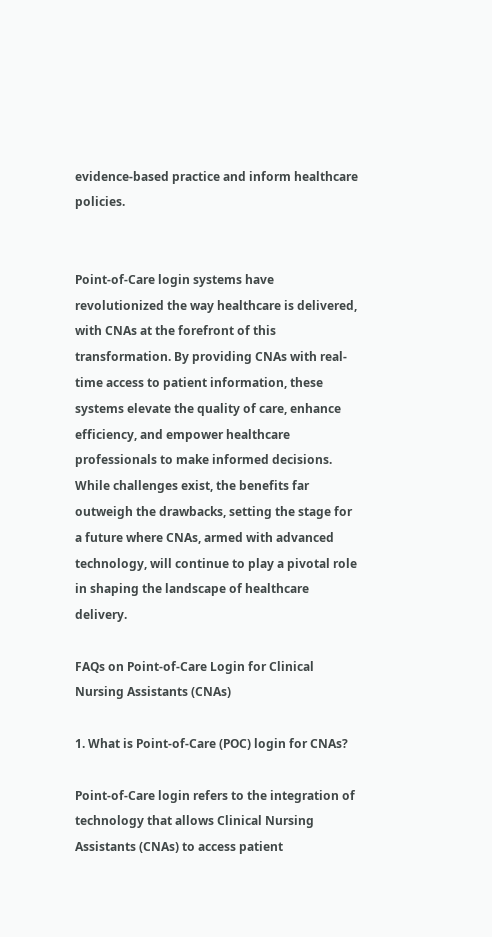evidence-based practice and inform healthcare policies.


Point-of-Care login systems have revolutionized the way healthcare is delivered, with CNAs at the forefront of this transformation. By providing CNAs with real-time access to patient information, these systems elevate the quality of care, enhance efficiency, and empower healthcare professionals to make informed decisions. While challenges exist, the benefits far outweigh the drawbacks, setting the stage for a future where CNAs, armed with advanced technology, will continue to play a pivotal role in shaping the landscape of healthcare delivery.

FAQs on Point-of-Care Login for Clinical Nursing Assistants (CNAs)

1. What is Point-of-Care (POC) login for CNAs?

Point-of-Care login refers to the integration of technology that allows Clinical Nursing Assistants (CNAs) to access patient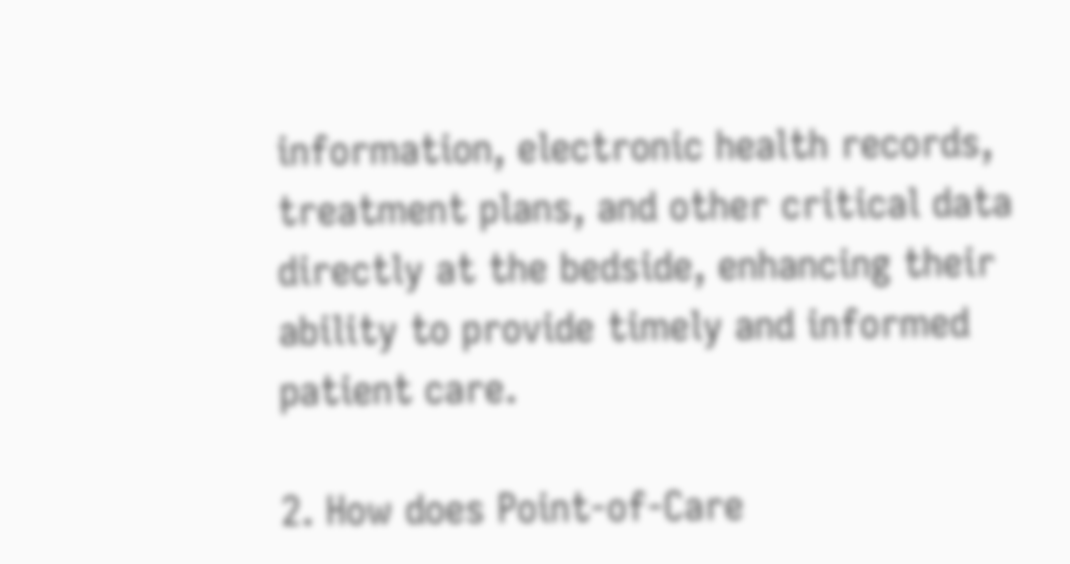information, electronic health records, treatment plans, and other critical data directly at the bedside, enhancing their ability to provide timely and informed patient care.

2. How does Point-of-Care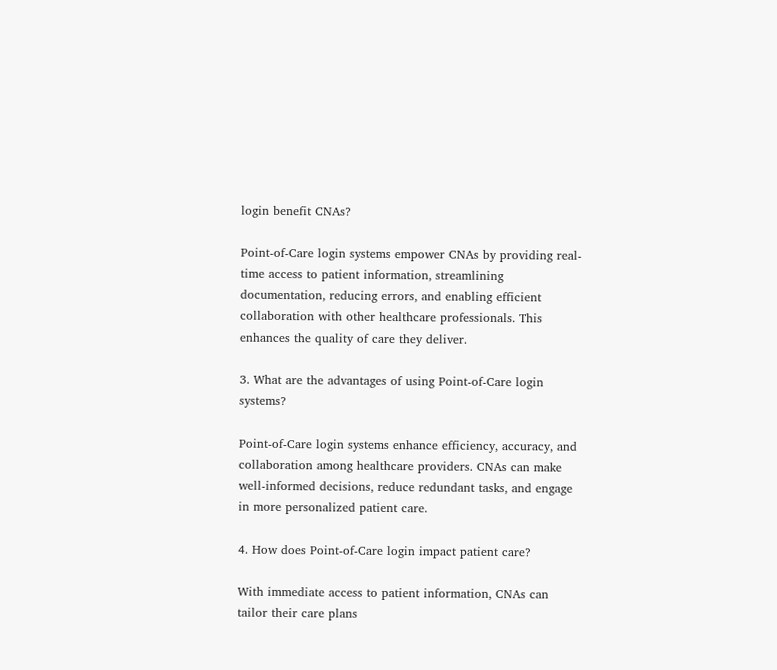login benefit CNAs?

Point-of-Care login systems empower CNAs by providing real-time access to patient information, streamlining documentation, reducing errors, and enabling efficient collaboration with other healthcare professionals. This enhances the quality of care they deliver.

3. What are the advantages of using Point-of-Care login systems?

Point-of-Care login systems enhance efficiency, accuracy, and collaboration among healthcare providers. CNAs can make well-informed decisions, reduce redundant tasks, and engage in more personalized patient care.

4. How does Point-of-Care login impact patient care?

With immediate access to patient information, CNAs can tailor their care plans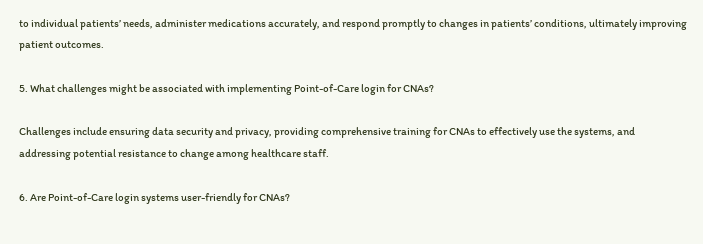to individual patients’ needs, administer medications accurately, and respond promptly to changes in patients’ conditions, ultimately improving patient outcomes.

5. What challenges might be associated with implementing Point-of-Care login for CNAs?

Challenges include ensuring data security and privacy, providing comprehensive training for CNAs to effectively use the systems, and addressing potential resistance to change among healthcare staff.

6. Are Point-of-Care login systems user-friendly for CNAs?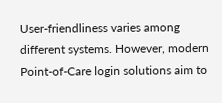User-friendliness varies among different systems. However, modern Point-of-Care login solutions aim to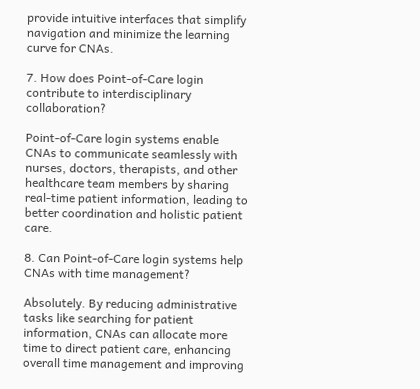provide intuitive interfaces that simplify navigation and minimize the learning curve for CNAs.

7. How does Point-of-Care login contribute to interdisciplinary collaboration?

Point-of-Care login systems enable CNAs to communicate seamlessly with nurses, doctors, therapists, and other healthcare team members by sharing real-time patient information, leading to better coordination and holistic patient care.

8. Can Point-of-Care login systems help CNAs with time management?

Absolutely. By reducing administrative tasks like searching for patient information, CNAs can allocate more time to direct patient care, enhancing overall time management and improving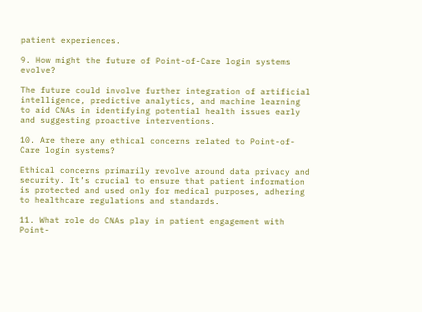patient experiences.

9. How might the future of Point-of-Care login systems evolve?

The future could involve further integration of artificial intelligence, predictive analytics, and machine learning to aid CNAs in identifying potential health issues early and suggesting proactive interventions.

10. Are there any ethical concerns related to Point-of-Care login systems?

Ethical concerns primarily revolve around data privacy and security. It’s crucial to ensure that patient information is protected and used only for medical purposes, adhering to healthcare regulations and standards.

11. What role do CNAs play in patient engagement with Point-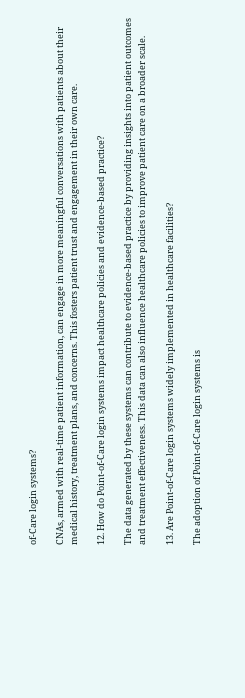of-Care login systems?

CNAs, armed with real-time patient information, can engage in more meaningful conversations with patients about their medical history, treatment plans, and concerns. This fosters patient trust and engagement in their own care.

12. How do Point-of-Care login systems impact healthcare policies and evidence-based practice?

The data generated by these systems can contribute to evidence-based practice by providing insights into patient outcomes and treatment effectiveness. This data can also influence healthcare policies to improve patient care on a broader scale.

13. Are Point-of-Care login systems widely implemented in healthcare facilities?

The adoption of Point-of-Care login systems is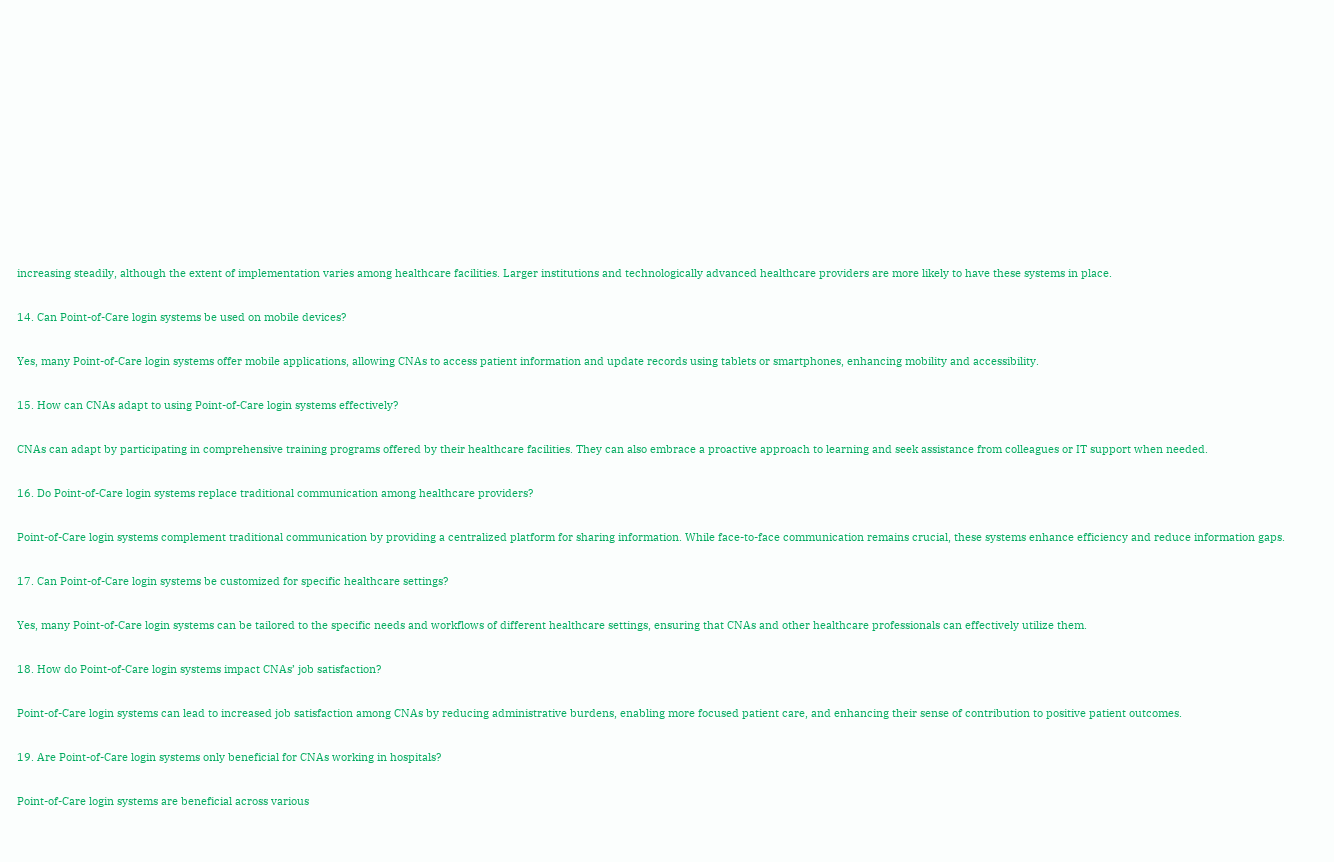increasing steadily, although the extent of implementation varies among healthcare facilities. Larger institutions and technologically advanced healthcare providers are more likely to have these systems in place.

14. Can Point-of-Care login systems be used on mobile devices?

Yes, many Point-of-Care login systems offer mobile applications, allowing CNAs to access patient information and update records using tablets or smartphones, enhancing mobility and accessibility.

15. How can CNAs adapt to using Point-of-Care login systems effectively?

CNAs can adapt by participating in comprehensive training programs offered by their healthcare facilities. They can also embrace a proactive approach to learning and seek assistance from colleagues or IT support when needed.

16. Do Point-of-Care login systems replace traditional communication among healthcare providers?

Point-of-Care login systems complement traditional communication by providing a centralized platform for sharing information. While face-to-face communication remains crucial, these systems enhance efficiency and reduce information gaps.

17. Can Point-of-Care login systems be customized for specific healthcare settings?

Yes, many Point-of-Care login systems can be tailored to the specific needs and workflows of different healthcare settings, ensuring that CNAs and other healthcare professionals can effectively utilize them.

18. How do Point-of-Care login systems impact CNAs’ job satisfaction?

Point-of-Care login systems can lead to increased job satisfaction among CNAs by reducing administrative burdens, enabling more focused patient care, and enhancing their sense of contribution to positive patient outcomes.

19. Are Point-of-Care login systems only beneficial for CNAs working in hospitals?

Point-of-Care login systems are beneficial across various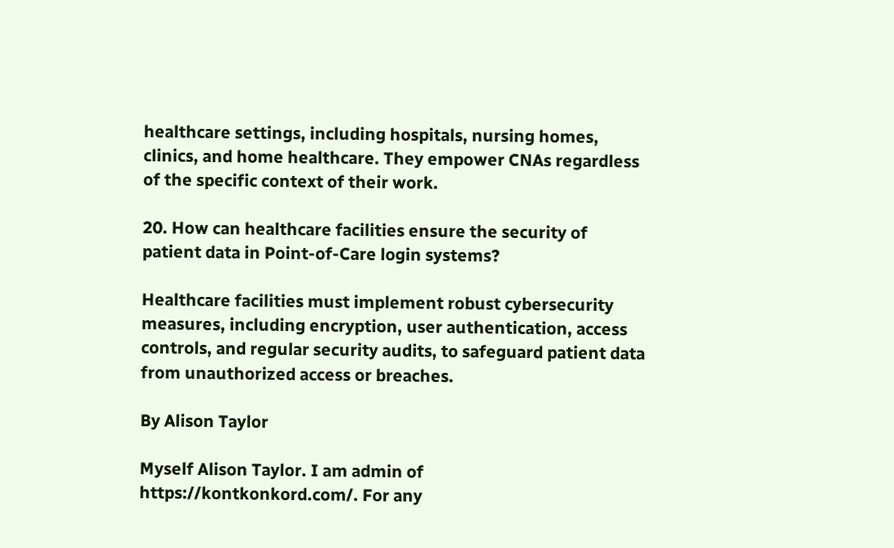healthcare settings, including hospitals, nursing homes, clinics, and home healthcare. They empower CNAs regardless of the specific context of their work.

20. How can healthcare facilities ensure the security of patient data in Point-of-Care login systems?

Healthcare facilities must implement robust cybersecurity measures, including encryption, user authentication, access controls, and regular security audits, to safeguard patient data from unauthorized access or breaches.

By Alison Taylor

Myself Alison Taylor. I am admin of https://kontkonkord.com/. For any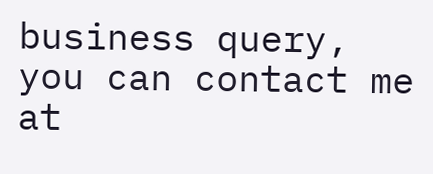business query, you can contact me at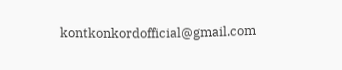kontkonkordofficial@gmail.com